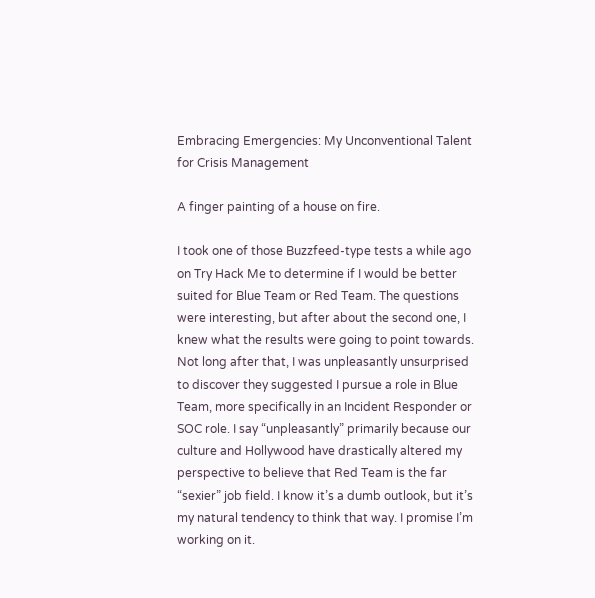Embracing Emergencies: My Unconventional Talent for Crisis Management

A finger painting of a house on fire.

I took one of those Buzzfeed-type tests a while ago on Try Hack Me to determine if I would be better suited for Blue Team or Red Team. The questions were interesting, but after about the second one, I knew what the results were going to point towards. Not long after that, I was unpleasantly unsurprised to discover they suggested I pursue a role in Blue Team, more specifically in an Incident Responder or SOC role. I say “unpleasantly” primarily because our culture and Hollywood have drastically altered my perspective to believe that Red Team is the far “sexier” job field. I know it’s a dumb outlook, but it’s my natural tendency to think that way. I promise I’m working on it.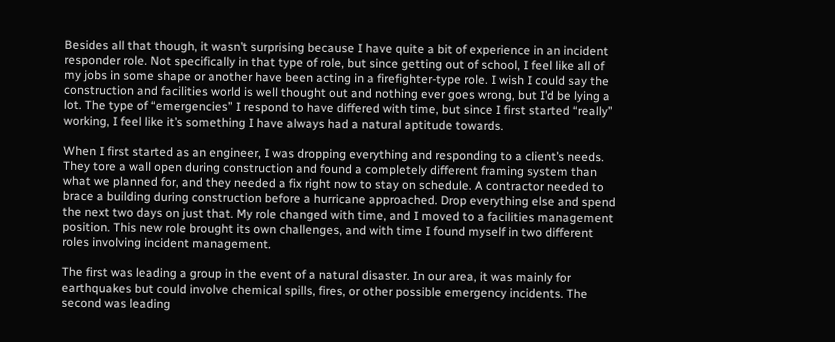Besides all that though, it wasn’t surprising because I have quite a bit of experience in an incident responder role. Not specifically in that type of role, but since getting out of school, I feel like all of my jobs in some shape or another have been acting in a firefighter-type role. I wish I could say the construction and facilities world is well thought out and nothing ever goes wrong, but I’d be lying a lot. The type of “emergencies” I respond to have differed with time, but since I first started “really” working, I feel like it’s something I have always had a natural aptitude towards.

When I first started as an engineer, I was dropping everything and responding to a client’s needs. They tore a wall open during construction and found a completely different framing system than what we planned for, and they needed a fix right now to stay on schedule. A contractor needed to brace a building during construction before a hurricane approached. Drop everything else and spend the next two days on just that. My role changed with time, and I moved to a facilities management position. This new role brought its own challenges, and with time I found myself in two different roles involving incident management.

The first was leading a group in the event of a natural disaster. In our area, it was mainly for earthquakes but could involve chemical spills, fires, or other possible emergency incidents. The second was leading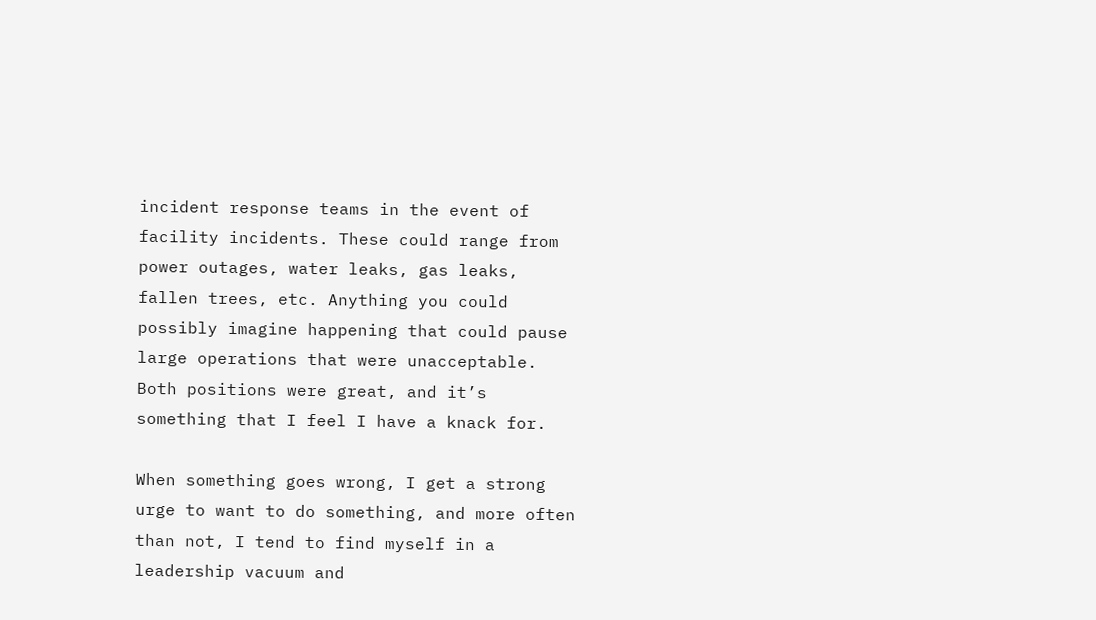incident response teams in the event of facility incidents. These could range from power outages, water leaks, gas leaks, fallen trees, etc. Anything you could possibly imagine happening that could pause large operations that were unacceptable. Both positions were great, and it’s something that I feel I have a knack for.

When something goes wrong, I get a strong urge to want to do something, and more often than not, I tend to find myself in a leadership vacuum and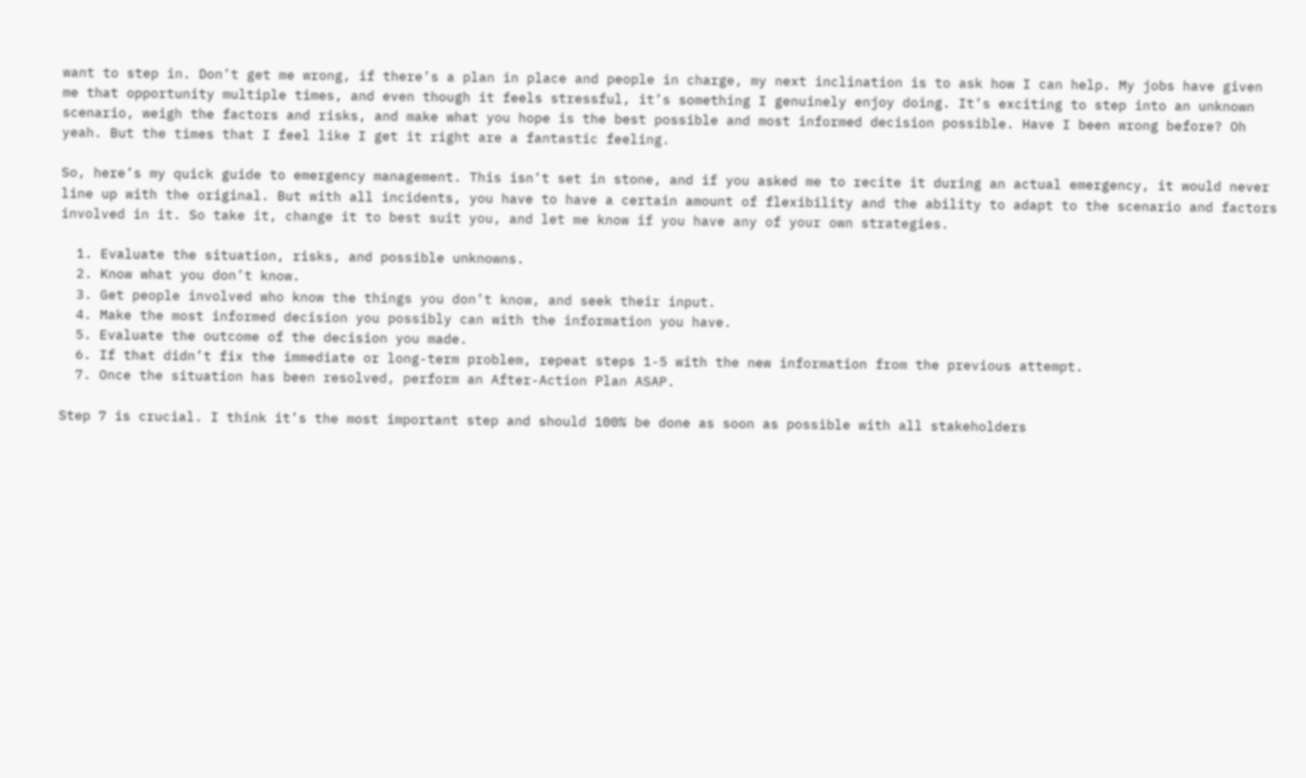want to step in. Don’t get me wrong, if there’s a plan in place and people in charge, my next inclination is to ask how I can help. My jobs have given me that opportunity multiple times, and even though it feels stressful, it’s something I genuinely enjoy doing. It’s exciting to step into an unknown scenario, weigh the factors and risks, and make what you hope is the best possible and most informed decision possible. Have I been wrong before? Oh yeah. But the times that I feel like I get it right are a fantastic feeling.

So, here’s my quick guide to emergency management. This isn’t set in stone, and if you asked me to recite it during an actual emergency, it would never line up with the original. But with all incidents, you have to have a certain amount of flexibility and the ability to adapt to the scenario and factors involved in it. So take it, change it to best suit you, and let me know if you have any of your own strategies.

  1. Evaluate the situation, risks, and possible unknowns.
  2. Know what you don’t know.
  3. Get people involved who know the things you don’t know, and seek their input.
  4. Make the most informed decision you possibly can with the information you have.
  5. Evaluate the outcome of the decision you made.
  6. If that didn’t fix the immediate or long-term problem, repeat steps 1-5 with the new information from the previous attempt.
  7. Once the situation has been resolved, perform an After-Action Plan ASAP.

Step 7 is crucial. I think it’s the most important step and should 100% be done as soon as possible with all stakeholders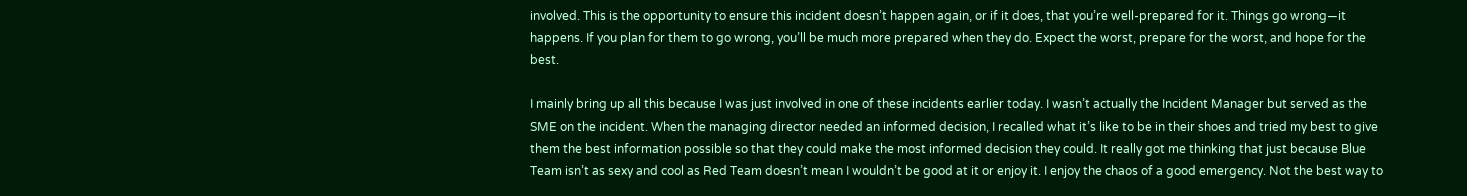involved. This is the opportunity to ensure this incident doesn’t happen again, or if it does, that you’re well-prepared for it. Things go wrong—it happens. If you plan for them to go wrong, you’ll be much more prepared when they do. Expect the worst, prepare for the worst, and hope for the best.

I mainly bring up all this because I was just involved in one of these incidents earlier today. I wasn’t actually the Incident Manager but served as the SME on the incident. When the managing director needed an informed decision, I recalled what it’s like to be in their shoes and tried my best to give them the best information possible so that they could make the most informed decision they could. It really got me thinking that just because Blue Team isn’t as sexy and cool as Red Team doesn’t mean I wouldn’t be good at it or enjoy it. I enjoy the chaos of a good emergency. Not the best way to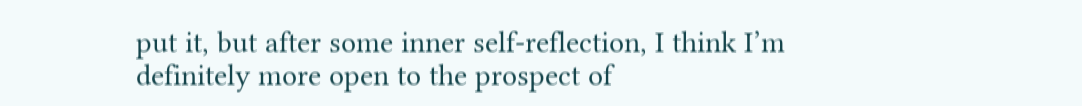put it, but after some inner self-reflection, I think I’m definitely more open to the prospect of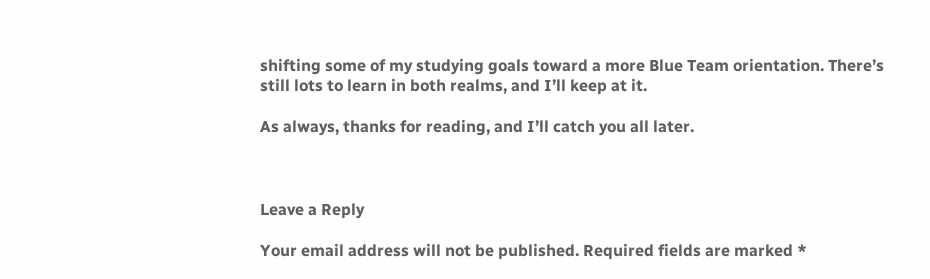shifting some of my studying goals toward a more Blue Team orientation. There’s still lots to learn in both realms, and I’ll keep at it.

As always, thanks for reading, and I’ll catch you all later.



Leave a Reply

Your email address will not be published. Required fields are marked *